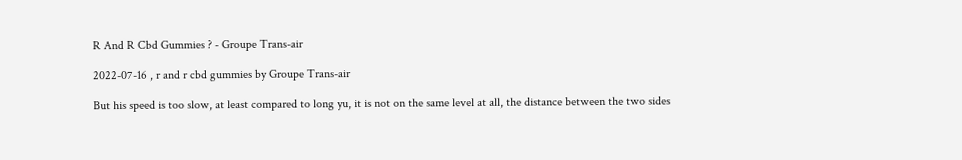R And R Cbd Gummies ? - Groupe Trans-air

2022-07-16 , r and r cbd gummies by Groupe Trans-air

But his speed is too slow, at least compared to long yu, it is not on the same level at all, the distance between the two sides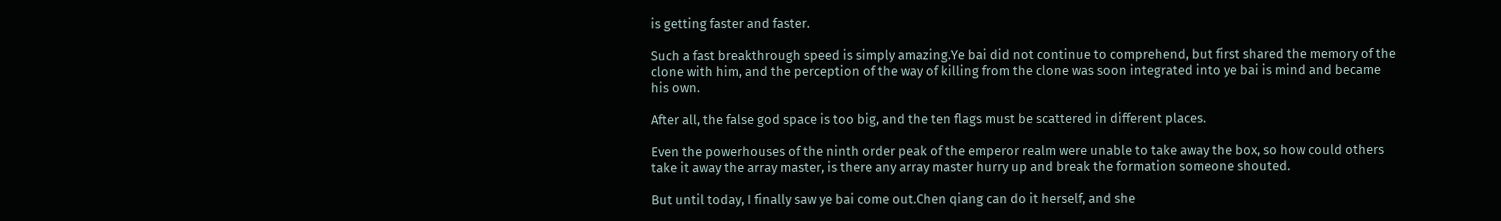is getting faster and faster.

Such a fast breakthrough speed is simply amazing.Ye bai did not continue to comprehend, but first shared the memory of the clone with him, and the perception of the way of killing from the clone was soon integrated into ye bai is mind and became his own.

After all, the false god space is too big, and the ten flags must be scattered in different places.

Even the powerhouses of the ninth order peak of the emperor realm were unable to take away the box, so how could others take it away the array master, is there any array master hurry up and break the formation someone shouted.

But until today, I finally saw ye bai come out.Chen qiang can do it herself, and she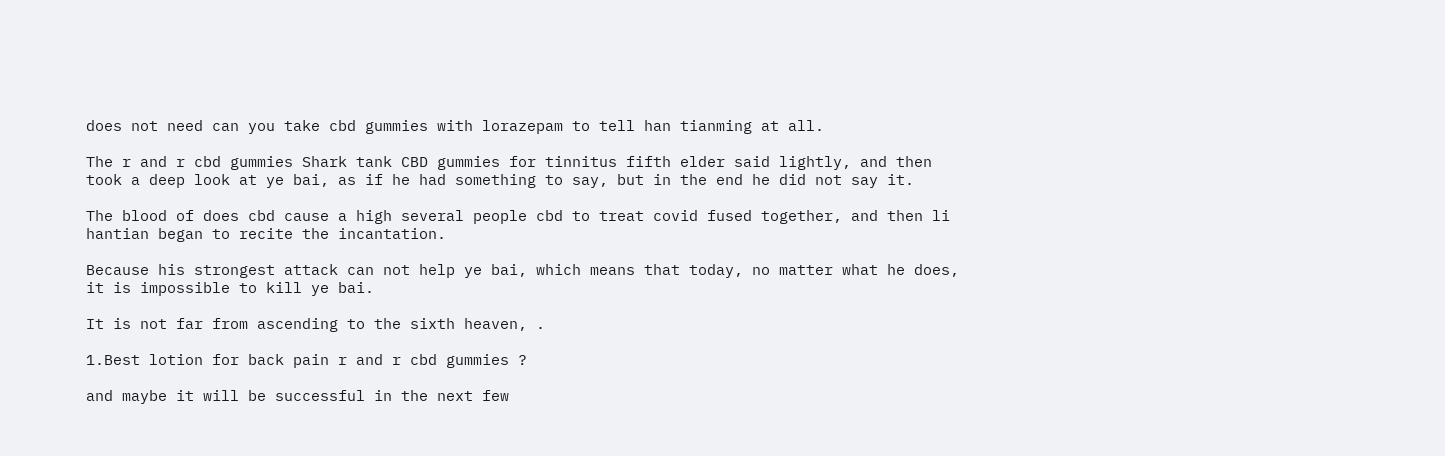does not need can you take cbd gummies with lorazepam to tell han tianming at all.

The r and r cbd gummies Shark tank CBD gummies for tinnitus fifth elder said lightly, and then took a deep look at ye bai, as if he had something to say, but in the end he did not say it.

The blood of does cbd cause a high several people cbd to treat covid fused together, and then li hantian began to recite the incantation.

Because his strongest attack can not help ye bai, which means that today, no matter what he does, it is impossible to kill ye bai.

It is not far from ascending to the sixth heaven, .

1.Best lotion for back pain r and r cbd gummies ?

and maybe it will be successful in the next few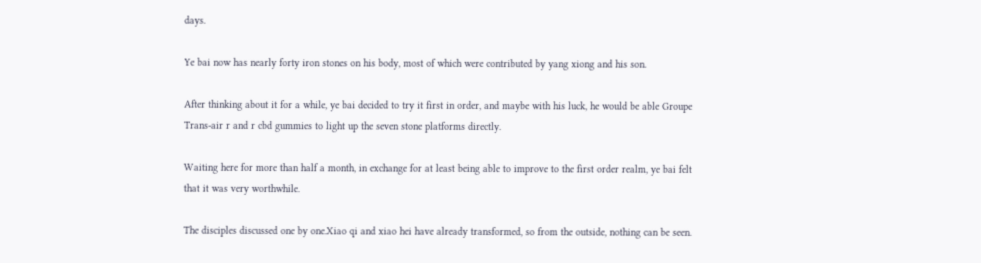days.

Ye bai now has nearly forty iron stones on his body, most of which were contributed by yang xiong and his son.

After thinking about it for a while, ye bai decided to try it first in order, and maybe with his luck, he would be able Groupe Trans-air r and r cbd gummies to light up the seven stone platforms directly.

Waiting here for more than half a month, in exchange for at least being able to improve to the first order realm, ye bai felt that it was very worthwhile.

The disciples discussed one by one.Xiao qi and xiao hei have already transformed, so from the outside, nothing can be seen.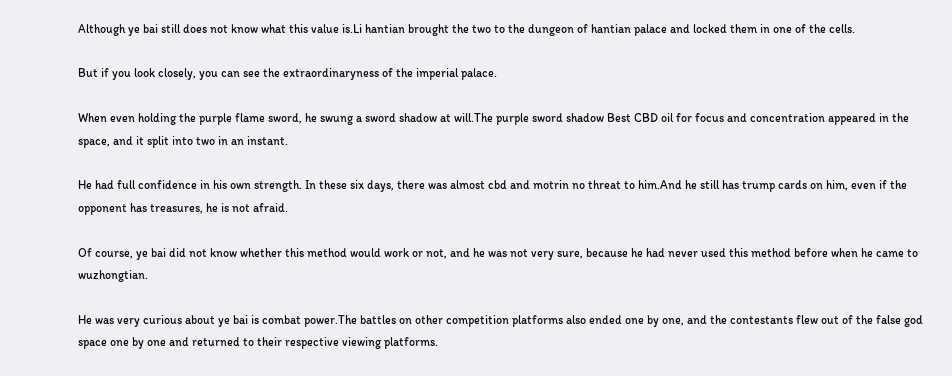Although ye bai still does not know what this value is.Li hantian brought the two to the dungeon of hantian palace and locked them in one of the cells.

But if you look closely, you can see the extraordinaryness of the imperial palace.

When even holding the purple flame sword, he swung a sword shadow at will.The purple sword shadow Best CBD oil for focus and concentration appeared in the space, and it split into two in an instant.

He had full confidence in his own strength. In these six days, there was almost cbd and motrin no threat to him.And he still has trump cards on him, even if the opponent has treasures, he is not afraid.

Of course, ye bai did not know whether this method would work or not, and he was not very sure, because he had never used this method before when he came to wuzhongtian.

He was very curious about ye bai is combat power.The battles on other competition platforms also ended one by one, and the contestants flew out of the false god space one by one and returned to their respective viewing platforms.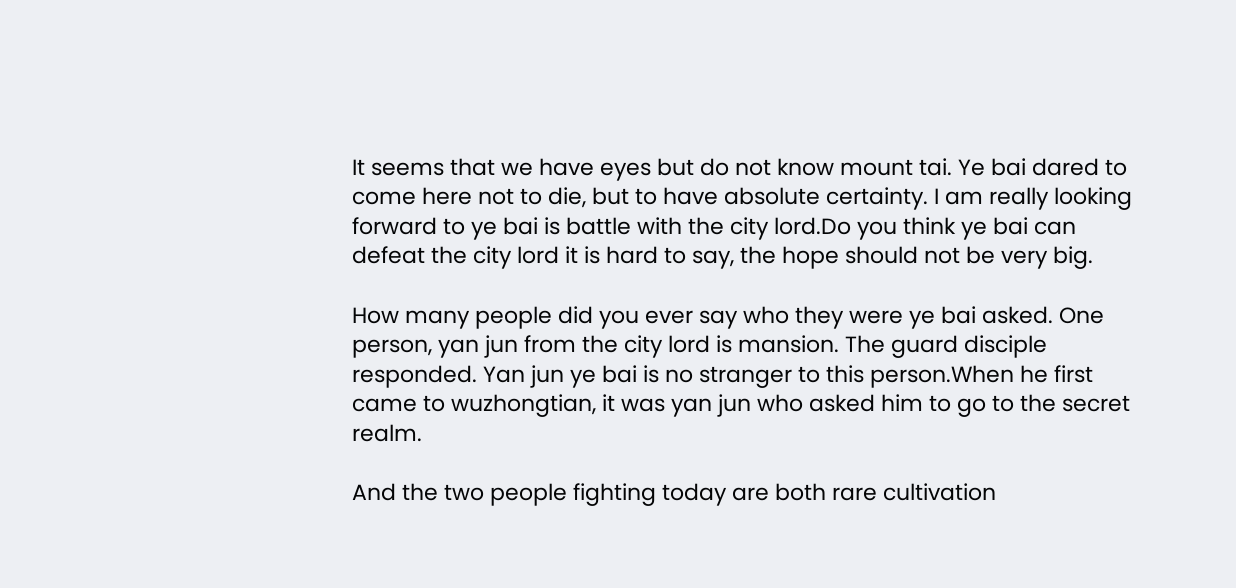It seems that we have eyes but do not know mount tai. Ye bai dared to come here not to die, but to have absolute certainty. I am really looking forward to ye bai is battle with the city lord.Do you think ye bai can defeat the city lord it is hard to say, the hope should not be very big.

How many people did you ever say who they were ye bai asked. One person, yan jun from the city lord is mansion. The guard disciple responded. Yan jun ye bai is no stranger to this person.When he first came to wuzhongtian, it was yan jun who asked him to go to the secret realm.

And the two people fighting today are both rare cultivation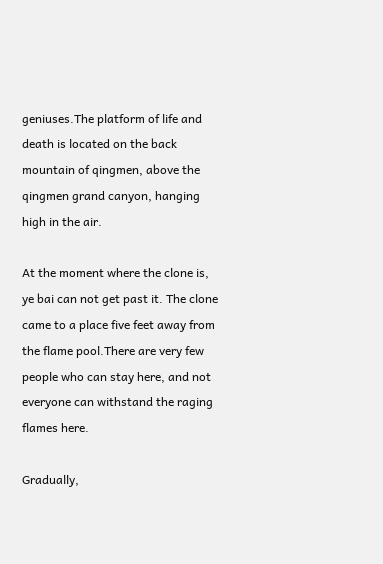geniuses.The platform of life and death is located on the back mountain of qingmen, above the qingmen grand canyon, hanging high in the air.

At the moment where the clone is, ye bai can not get past it. The clone came to a place five feet away from the flame pool.There are very few people who can stay here, and not everyone can withstand the raging flames here.

Gradually,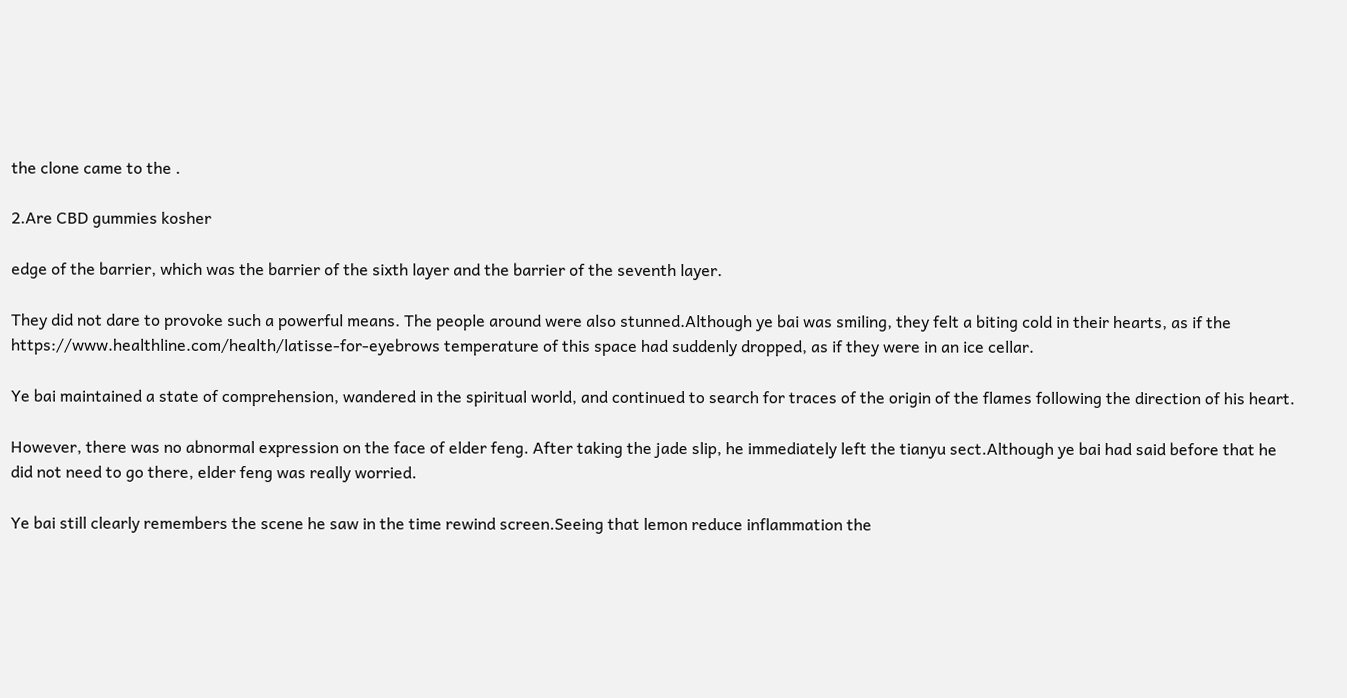the clone came to the .

2.Are CBD gummies kosher

edge of the barrier, which was the barrier of the sixth layer and the barrier of the seventh layer.

They did not dare to provoke such a powerful means. The people around were also stunned.Although ye bai was smiling, they felt a biting cold in their hearts, as if the https://www.healthline.com/health/latisse-for-eyebrows temperature of this space had suddenly dropped, as if they were in an ice cellar.

Ye bai maintained a state of comprehension, wandered in the spiritual world, and continued to search for traces of the origin of the flames following the direction of his heart.

However, there was no abnormal expression on the face of elder feng. After taking the jade slip, he immediately left the tianyu sect.Although ye bai had said before that he did not need to go there, elder feng was really worried.

Ye bai still clearly remembers the scene he saw in the time rewind screen.Seeing that lemon reduce inflammation the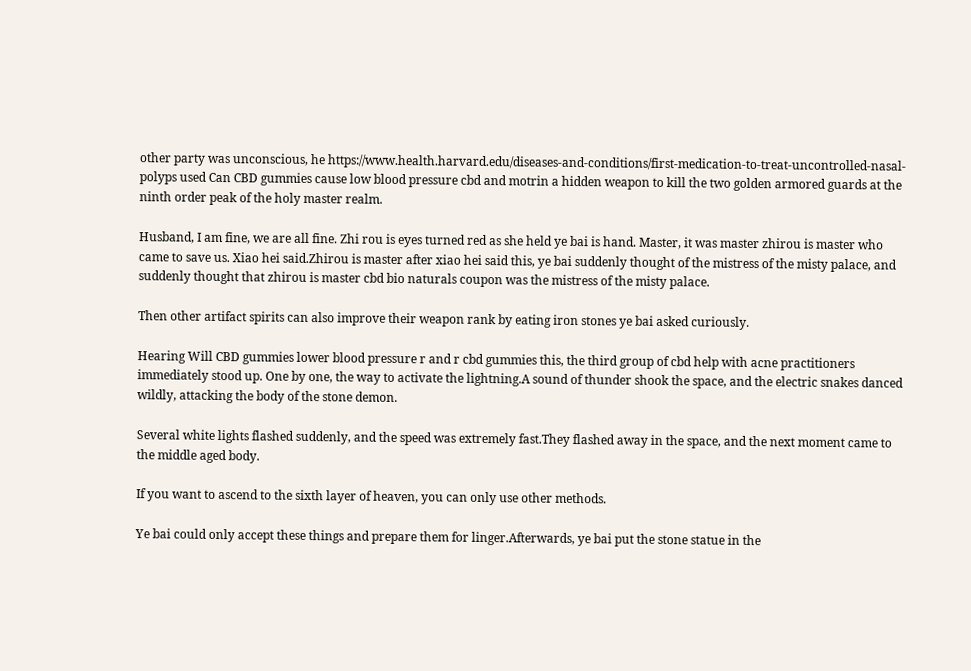other party was unconscious, he https://www.health.harvard.edu/diseases-and-conditions/first-medication-to-treat-uncontrolled-nasal-polyps used Can CBD gummies cause low blood pressure cbd and motrin a hidden weapon to kill the two golden armored guards at the ninth order peak of the holy master realm.

Husband, I am fine, we are all fine. Zhi rou is eyes turned red as she held ye bai is hand. Master, it was master zhirou is master who came to save us. Xiao hei said.Zhirou is master after xiao hei said this, ye bai suddenly thought of the mistress of the misty palace, and suddenly thought that zhirou is master cbd bio naturals coupon was the mistress of the misty palace.

Then other artifact spirits can also improve their weapon rank by eating iron stones ye bai asked curiously.

Hearing Will CBD gummies lower blood pressure r and r cbd gummies this, the third group of cbd help with acne practitioners immediately stood up. One by one, the way to activate the lightning.A sound of thunder shook the space, and the electric snakes danced wildly, attacking the body of the stone demon.

Several white lights flashed suddenly, and the speed was extremely fast.They flashed away in the space, and the next moment came to the middle aged body.

If you want to ascend to the sixth layer of heaven, you can only use other methods.

Ye bai could only accept these things and prepare them for linger.Afterwards, ye bai put the stone statue in the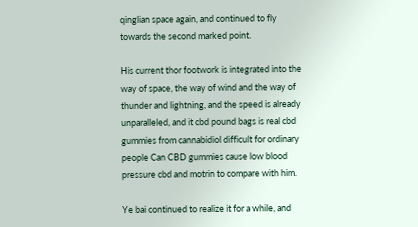qinglian space again, and continued to fly towards the second marked point.

His current thor footwork is integrated into the way of space, the way of wind and the way of thunder and lightning, and the speed is already unparalleled, and it cbd pound bags is real cbd gummies from cannabidiol difficult for ordinary people Can CBD gummies cause low blood pressure cbd and motrin to compare with him.

Ye bai continued to realize it for a while, and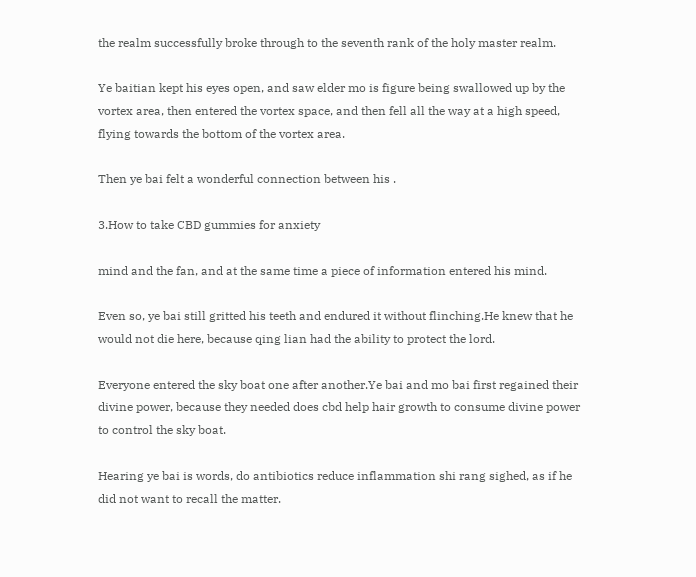the realm successfully broke through to the seventh rank of the holy master realm.

Ye baitian kept his eyes open, and saw elder mo is figure being swallowed up by the vortex area, then entered the vortex space, and then fell all the way at a high speed, flying towards the bottom of the vortex area.

Then ye bai felt a wonderful connection between his .

3.How to take CBD gummies for anxiety

mind and the fan, and at the same time a piece of information entered his mind.

Even so, ye bai still gritted his teeth and endured it without flinching.He knew that he would not die here, because qing lian had the ability to protect the lord.

Everyone entered the sky boat one after another.Ye bai and mo bai first regained their divine power, because they needed does cbd help hair growth to consume divine power to control the sky boat.

Hearing ye bai is words, do antibiotics reduce inflammation shi rang sighed, as if he did not want to recall the matter.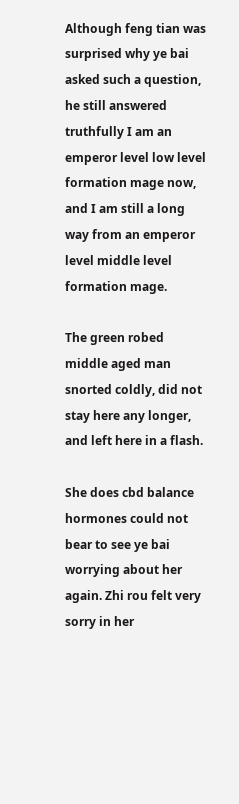Although feng tian was surprised why ye bai asked such a question, he still answered truthfully I am an emperor level low level formation mage now, and I am still a long way from an emperor level middle level formation mage.

The green robed middle aged man snorted coldly, did not stay here any longer, and left here in a flash.

She does cbd balance hormones could not bear to see ye bai worrying about her again. Zhi rou felt very sorry in her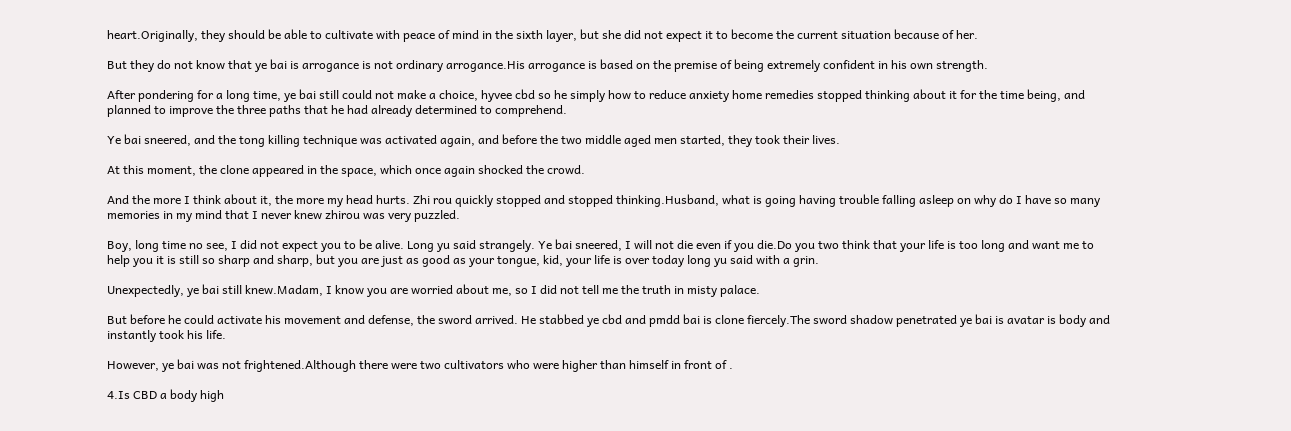heart.Originally, they should be able to cultivate with peace of mind in the sixth layer, but she did not expect it to become the current situation because of her.

But they do not know that ye bai is arrogance is not ordinary arrogance.His arrogance is based on the premise of being extremely confident in his own strength.

After pondering for a long time, ye bai still could not make a choice, hyvee cbd so he simply how to reduce anxiety home remedies stopped thinking about it for the time being, and planned to improve the three paths that he had already determined to comprehend.

Ye bai sneered, and the tong killing technique was activated again, and before the two middle aged men started, they took their lives.

At this moment, the clone appeared in the space, which once again shocked the crowd.

And the more I think about it, the more my head hurts. Zhi rou quickly stopped and stopped thinking.Husband, what is going having trouble falling asleep on why do I have so many memories in my mind that I never knew zhirou was very puzzled.

Boy, long time no see, I did not expect you to be alive. Long yu said strangely. Ye bai sneered, I will not die even if you die.Do you two think that your life is too long and want me to help you it is still so sharp and sharp, but you are just as good as your tongue, kid, your life is over today long yu said with a grin.

Unexpectedly, ye bai still knew.Madam, I know you are worried about me, so I did not tell me the truth in misty palace.

But before he could activate his movement and defense, the sword arrived. He stabbed ye cbd and pmdd bai is clone fiercely.The sword shadow penetrated ye bai is avatar is body and instantly took his life.

However, ye bai was not frightened.Although there were two cultivators who were higher than himself in front of .

4.Is CBD a body high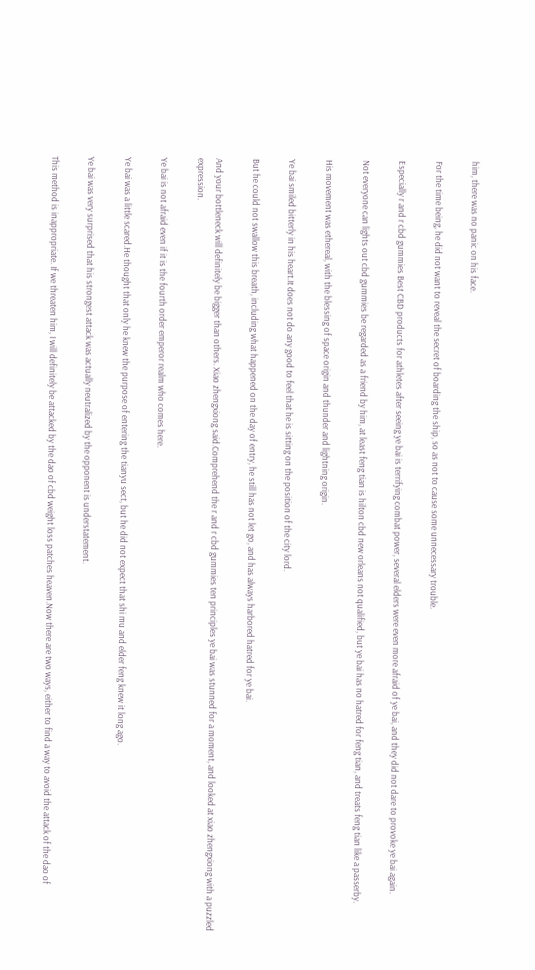him, there was no panic on his face.

For the time being, he did not want to reveal the secret of boarding the ship, so as not to cause some unnecessary trouble.

Especially r and r cbd gummies Best CBD products for athletes after seeing ye bai is terrifying combat power, several elders were even more afraid of ye bai, and they did not dare to provoke ye bai again.

Not everyone can lights out cbd gummies be regarded as a friend by him, at least feng tian is hilton cbd new orleans not qualified, but ye bai has no hatred for feng tian, and treats feng tian like a passerby.

His movement was ethereal, with the blessing of space origin and thunder and lightning origin.

Ye bai smiled bitterly in his heart.It does not do any good to feel that he is sitting on the position of the city lord.

But he could not swallow this breath, including what happened on the day of entry, he still has not let go, and has always harbored hatred for ye bai.

And your bottleneck will definitely be bigger than others. Xiao zhengxiong said.Comprehend the r and r cbd gummies ten principles ye bai was stunned for a moment, and looked at xiao zhengxiong with a puzzled expression.

Ye bai is not afraid even if it is the fourth order emperor realm who comes here.

Ye bai was a little scared.He thought that only he knew the purpose of entering the tianyu sect, but he did not expect that shi mu and elder feng knew it long ago.

Ye bai was very surprised that his strongest attack was actually neutralized by the opponent is understatement.

This method is inappropriate. If we threaten him, I will definitely be attacked by the dao of cbd weight loss patches heaven.Now there are two ways, either to find a way to avoid the attack of the dao of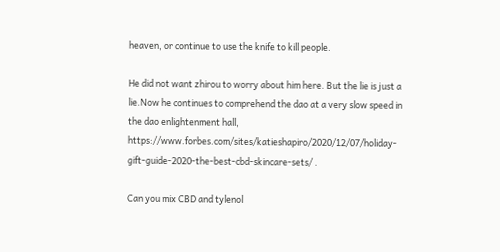heaven, or continue to use the knife to kill people.

He did not want zhirou to worry about him here. But the lie is just a lie.Now he continues to comprehend the dao at a very slow speed in the dao enlightenment hall, https://www.forbes.com/sites/katieshapiro/2020/12/07/holiday-gift-guide-2020-the-best-cbd-skincare-sets/ .

Can you mix CBD and tylenol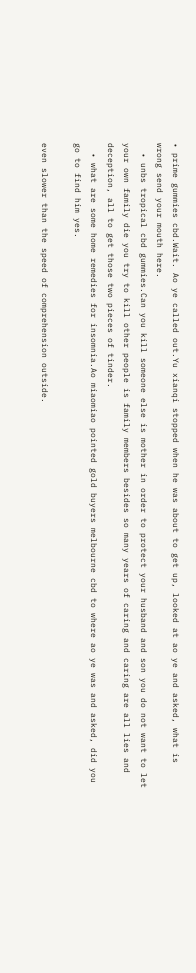• prime gummies cbd.Wait. Ao ye called out.Yu xianqi stopped when he was about to get up, looked at ao ye and asked, what is wrong send your mouth here.
  • unbs tropical cbd gummies.Can you kill someone else is mother in order to protect your husband and son you do not want to let your own family die you try to kill other people is family members besides so many years of caring and caring are all lies and deception, all to get those two pieces of tinder.
  • what are some home remedies for insomnia.Ao miaomiao pointed gold buyers melbourne cbd to where ao ye was and asked, did you go to find him yes.

even slower than the speed of comprehension outside.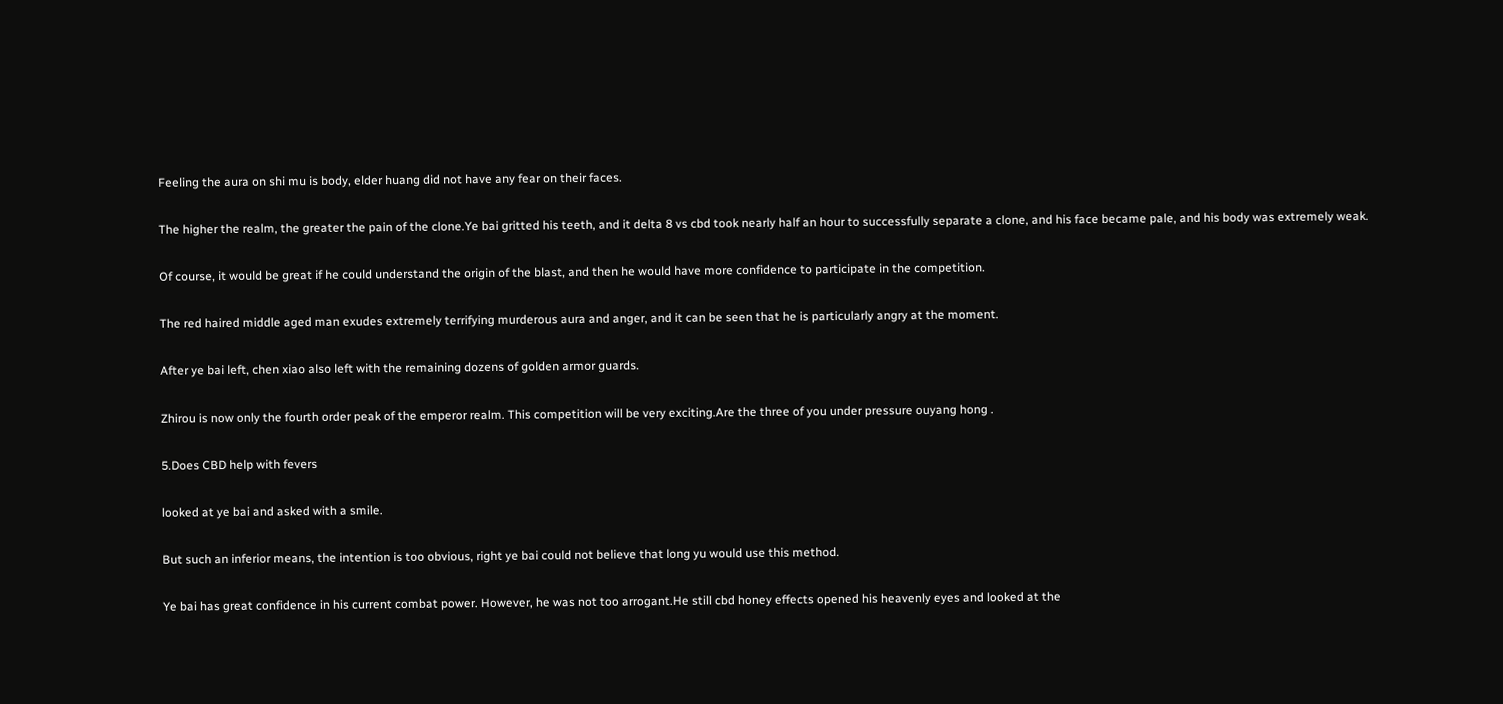Feeling the aura on shi mu is body, elder huang did not have any fear on their faces.

The higher the realm, the greater the pain of the clone.Ye bai gritted his teeth, and it delta 8 vs cbd took nearly half an hour to successfully separate a clone, and his face became pale, and his body was extremely weak.

Of course, it would be great if he could understand the origin of the blast, and then he would have more confidence to participate in the competition.

The red haired middle aged man exudes extremely terrifying murderous aura and anger, and it can be seen that he is particularly angry at the moment.

After ye bai left, chen xiao also left with the remaining dozens of golden armor guards.

Zhirou is now only the fourth order peak of the emperor realm. This competition will be very exciting.Are the three of you under pressure ouyang hong .

5.Does CBD help with fevers

looked at ye bai and asked with a smile.

But such an inferior means, the intention is too obvious, right ye bai could not believe that long yu would use this method.

Ye bai has great confidence in his current combat power. However, he was not too arrogant.He still cbd honey effects opened his heavenly eyes and looked at the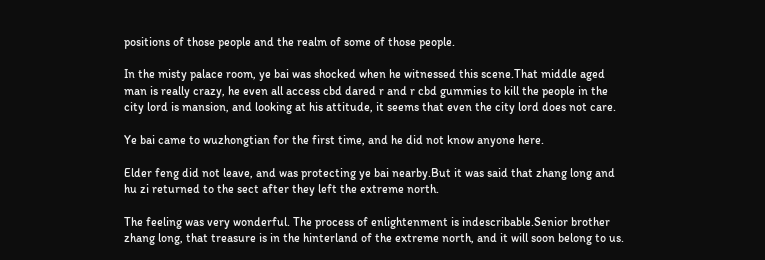positions of those people and the realm of some of those people.

In the misty palace room, ye bai was shocked when he witnessed this scene.That middle aged man is really crazy, he even all access cbd dared r and r cbd gummies to kill the people in the city lord is mansion, and looking at his attitude, it seems that even the city lord does not care.

Ye bai came to wuzhongtian for the first time, and he did not know anyone here.

Elder feng did not leave, and was protecting ye bai nearby.But it was said that zhang long and hu zi returned to the sect after they left the extreme north.

The feeling was very wonderful. The process of enlightenment is indescribable.Senior brother zhang long, that treasure is in the hinterland of the extreme north, and it will soon belong to us.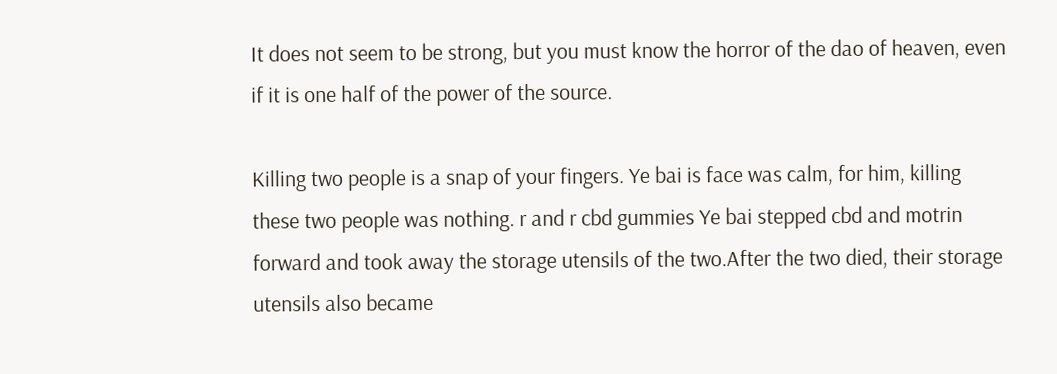It does not seem to be strong, but you must know the horror of the dao of heaven, even if it is one half of the power of the source.

Killing two people is a snap of your fingers. Ye bai is face was calm, for him, killing these two people was nothing. r and r cbd gummies Ye bai stepped cbd and motrin forward and took away the storage utensils of the two.After the two died, their storage utensils also became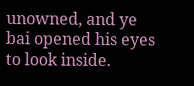unowned, and ye bai opened his eyes to look inside.